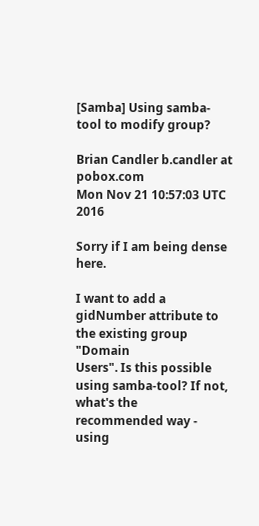[Samba] Using samba-tool to modify group?

Brian Candler b.candler at pobox.com
Mon Nov 21 10:57:03 UTC 2016

Sorry if I am being dense here.

I want to add a gidNumber attribute to the existing group "Domain
Users". Is this possible using samba-tool? If not, what's the
recommended way - using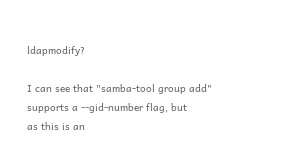ldapmodify?

I can see that "samba-tool group add" supports a --gid-number flag, but
as this is an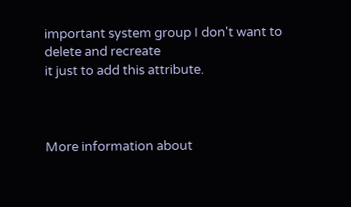important system group I don't want to delete and recreate
it just to add this attribute.



More information about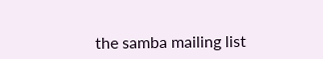the samba mailing list